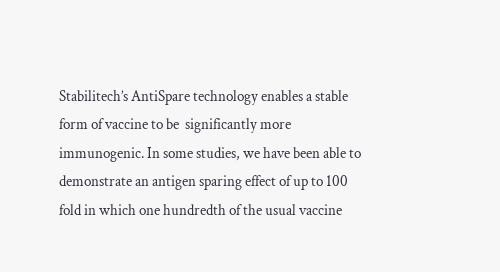Stabilitech’s AntiSpare technology enables a stable form of vaccine to be  significantly more immunogenic. In some studies, we have been able to demonstrate an antigen sparing effect of up to 100 fold in which one hundredth of the usual vaccine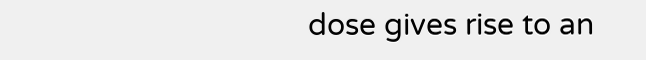dose gives rise to an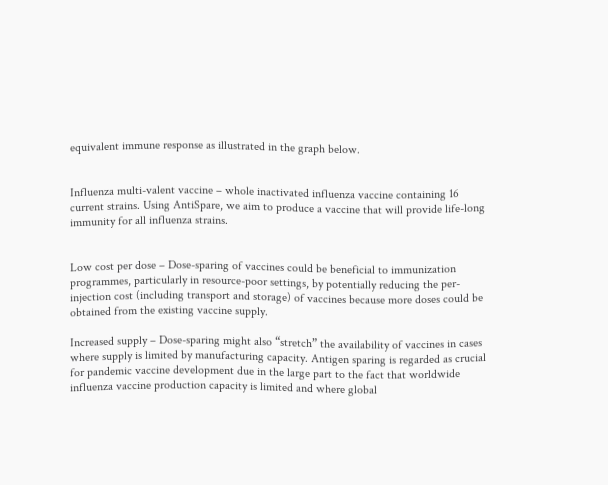equivalent immune response as illustrated in the graph below.


Influenza multi-valent vaccine – whole inactivated influenza vaccine containing 16 current strains. Using AntiSpare, we aim to produce a vaccine that will provide life-long immunity for all influenza strains.


Low cost per dose – Dose-sparing of vaccines could be beneficial to immunization programmes, particularly in resource-poor settings, by potentially reducing the per-injection cost (including transport and storage) of vaccines because more doses could be obtained from the existing vaccine supply.

Increased supply – Dose-sparing might also “stretch” the availability of vaccines in cases where supply is limited by manufacturing capacity. Antigen sparing is regarded as crucial for pandemic vaccine development due in the large part to the fact that worldwide influenza vaccine production capacity is limited and where global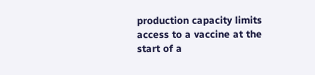production capacity limits access to a vaccine at the start of a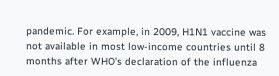pandemic. For example, in 2009, H1N1 vaccine was not available in most low-income countries until 8 months after WHO’s declaration of the influenza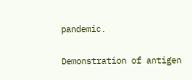pandemic.

Demonstration of antigen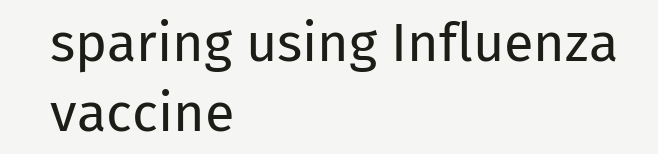sparing using Influenza vaccine